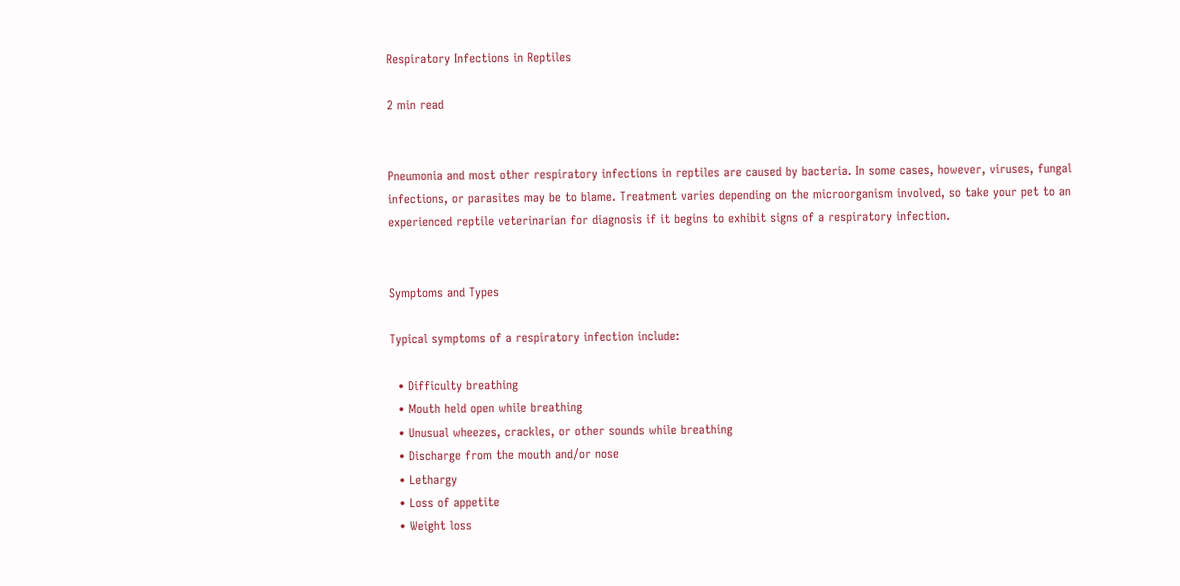Respiratory Infections in Reptiles

2 min read


Pneumonia and most other respiratory infections in reptiles are caused by bacteria. In some cases, however, viruses, fungal infections, or parasites may be to blame. Treatment varies depending on the microorganism involved, so take your pet to an experienced reptile veterinarian for diagnosis if it begins to exhibit signs of a respiratory infection.


Symptoms and Types

Typical symptoms of a respiratory infection include:

  • Difficulty breathing
  • Mouth held open while breathing
  • Unusual wheezes, crackles, or other sounds while breathing
  • Discharge from the mouth and/or nose
  • Lethargy
  • Loss of appetite
  • Weight loss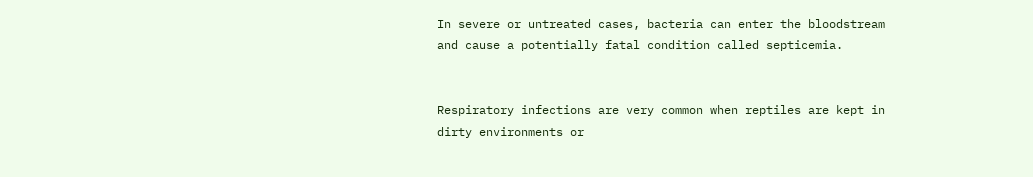In severe or untreated cases, bacteria can enter the bloodstream and cause a potentially fatal condition called septicemia.


Respiratory infections are very common when reptiles are kept in dirty environments or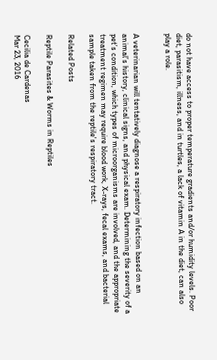do not have access to proper temperature gradients and/or humidity levels. Poor diet, parasitism, illness, and in turtles, a lack of vitamin A in the diet, can also play a role.


A veterinarian will tentatively diagnose a respiratory infection based on an animal’s history, clinical signs, and physical exam. Determining the severity of a pet’s condition, which types of microorganisms are involved, and the appropriate treatment regimen may require blood work, X-rays, fecal exams, and bacterial sample taken from the reptile's respiratory tract.

Related Posts

Reptile Parasites & Worms in Reptiles

Cecilia de Cardenas
Mar 23, 2016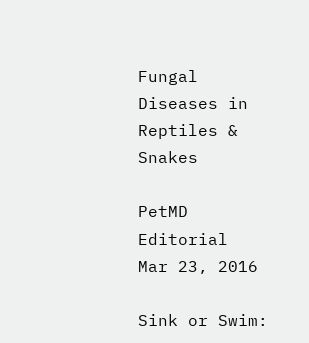Fungal Diseases in Reptiles & Snakes

PetMD Editorial
Mar 23, 2016

Sink or Swim: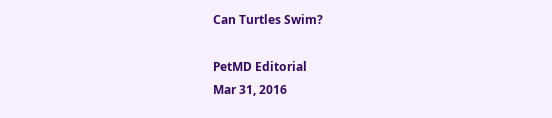Can Turtles Swim?

PetMD Editorial
Mar 31, 2016